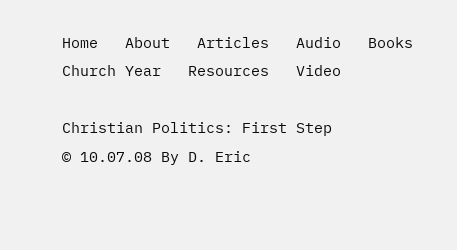Home   About   Articles   Audio   Books   Church Year   Resources   Video

Christian Politics: First Step
© 10.07.08 By D. Eric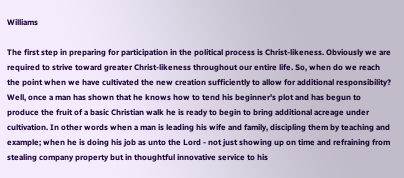Williams

The first step in preparing for participation in the political process is Christ-likeness. Obviously we are required to strive toward greater Christ-likeness throughout our entire life. So, when do we reach the point when we have cultivated the new creation sufficiently to allow for additional responsibility? Well, once a man has shown that he knows how to tend his beginner's plot and has begun to produce the fruit of a basic Christian walk he is ready to begin to bring additional acreage under cultivation. In other words when a man is leading his wife and family, discipling them by teaching and example; when he is doing his job as unto the Lord - not just showing up on time and refraining from stealing company property but in thoughtful innovative service to his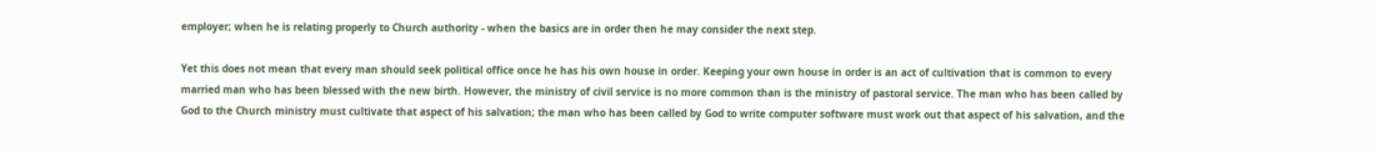employer; when he is relating properly to Church authority - when the basics are in order then he may consider the next step.

Yet this does not mean that every man should seek political office once he has his own house in order. Keeping your own house in order is an act of cultivation that is common to every married man who has been blessed with the new birth. However, the ministry of civil service is no more common than is the ministry of pastoral service. The man who has been called by God to the Church ministry must cultivate that aspect of his salvation; the man who has been called by God to write computer software must work out that aspect of his salvation, and the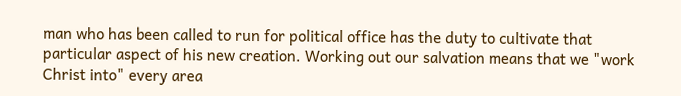man who has been called to run for political office has the duty to cultivate that particular aspect of his new creation. Working out our salvation means that we "work Christ into" every area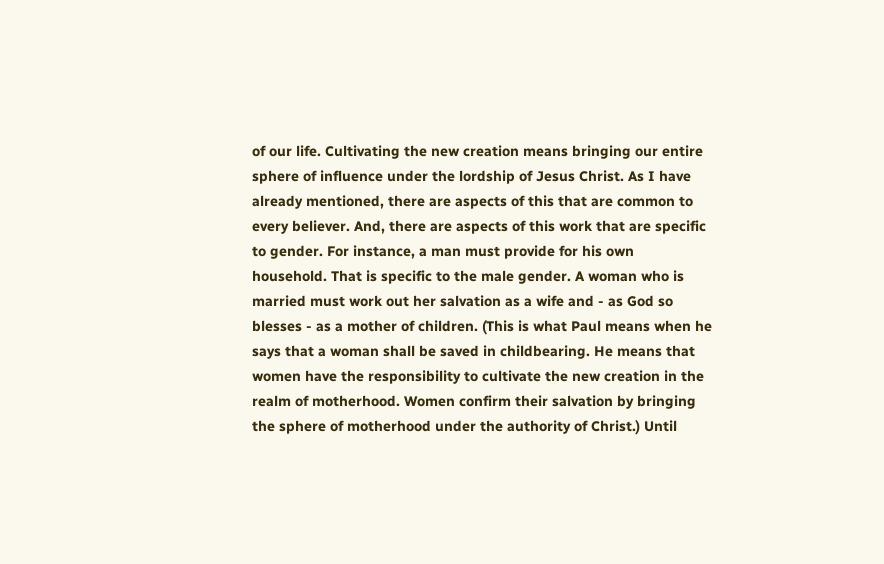of our life. Cultivating the new creation means bringing our entire sphere of influence under the lordship of Jesus Christ. As I have already mentioned, there are aspects of this that are common to every believer. And, there are aspects of this work that are specific to gender. For instance, a man must provide for his own household. That is specific to the male gender. A woman who is married must work out her salvation as a wife and - as God so blesses - as a mother of children. (This is what Paul means when he says that a woman shall be saved in childbearing. He means that women have the responsibility to cultivate the new creation in the realm of motherhood. Women confirm their salvation by bringing the sphere of motherhood under the authority of Christ.) Until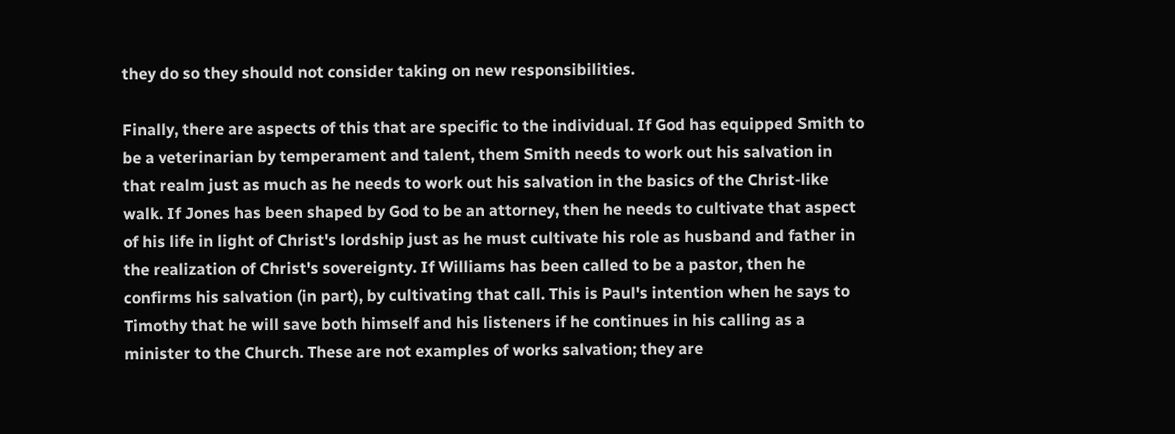they do so they should not consider taking on new responsibilities.

Finally, there are aspects of this that are specific to the individual. If God has equipped Smith to be a veterinarian by temperament and talent, them Smith needs to work out his salvation in that realm just as much as he needs to work out his salvation in the basics of the Christ-like walk. If Jones has been shaped by God to be an attorney, then he needs to cultivate that aspect of his life in light of Christ's lordship just as he must cultivate his role as husband and father in the realization of Christ's sovereignty. If Williams has been called to be a pastor, then he confirms his salvation (in part), by cultivating that call. This is Paul's intention when he says to Timothy that he will save both himself and his listeners if he continues in his calling as a minister to the Church. These are not examples of works salvation; they are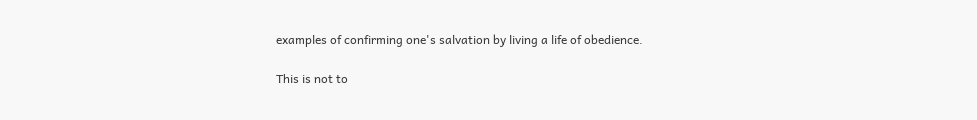examples of confirming one's salvation by living a life of obedience.

This is not to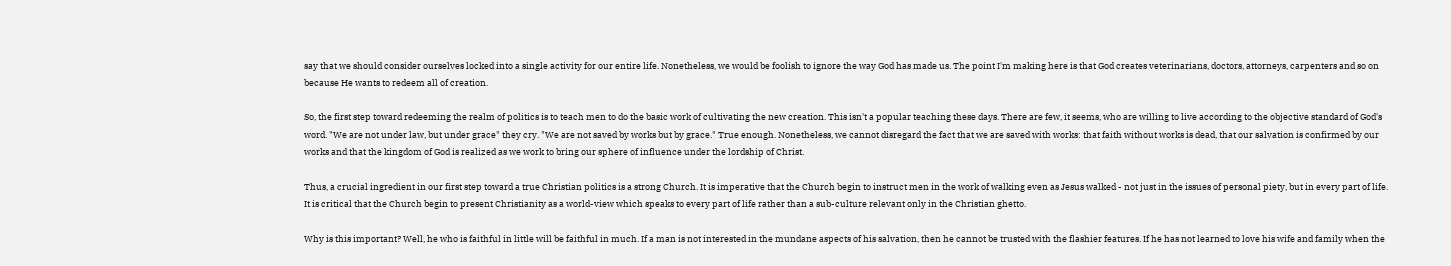say that we should consider ourselves locked into a single activity for our entire life. Nonetheless, we would be foolish to ignore the way God has made us. The point I'm making here is that God creates veterinarians, doctors, attorneys, carpenters and so on because He wants to redeem all of creation.

So, the first step toward redeeming the realm of politics is to teach men to do the basic work of cultivating the new creation. This isn't a popular teaching these days. There are few, it seems, who are willing to live according to the objective standard of God's word. "We are not under law, but under grace" they cry. "We are not saved by works but by grace." True enough. Nonetheless, we cannot disregard the fact that we are saved with works: that faith without works is dead, that our salvation is confirmed by our works and that the kingdom of God is realized as we work to bring our sphere of influence under the lordship of Christ.

Thus, a crucial ingredient in our first step toward a true Christian politics is a strong Church. It is imperative that the Church begin to instruct men in the work of walking even as Jesus walked - not just in the issues of personal piety, but in every part of life. It is critical that the Church begin to present Christianity as a world-view which speaks to every part of life rather than a sub-culture relevant only in the Christian ghetto.

Why is this important? Well, he who is faithful in little will be faithful in much. If a man is not interested in the mundane aspects of his salvation, then he cannot be trusted with the flashier features. If he has not learned to love his wife and family when the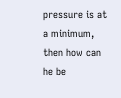pressure is at a minimum, then how can he be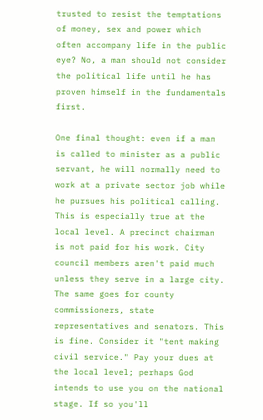trusted to resist the temptations of money, sex and power which often accompany life in the public eye? No, a man should not consider the political life until he has proven himself in the fundamentals first.

One final thought: even if a man is called to minister as a public servant, he will normally need to work at a private sector job while he pursues his political calling. This is especially true at the local level. A precinct chairman is not paid for his work. City council members aren't paid much unless they serve in a large city. The same goes for county commissioners, state representatives and senators. This is fine. Consider it "tent making civil service." Pay your dues at the local level; perhaps God intends to use you on the national stage. If so you'll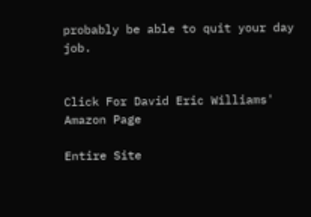probably be able to quit your day job.


Click For David Eric Williams'
Amazon Page

Entire Site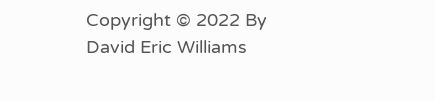Copyright © 2022 By David Eric Williams